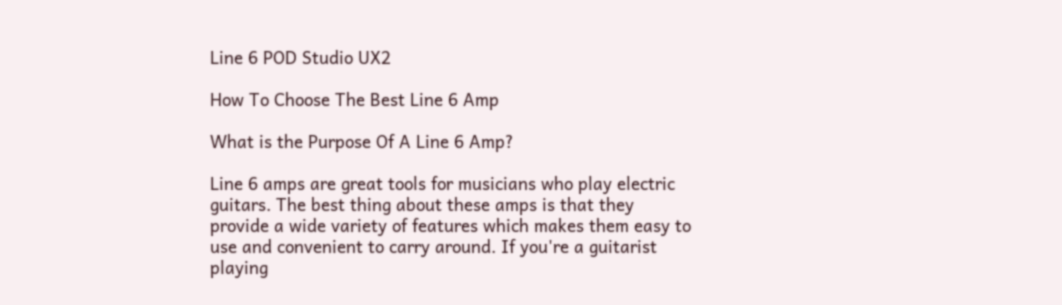Line 6 POD Studio UX2

How To Choose The Best Line 6 Amp

What is the Purpose Of A Line 6 Amp?

Line 6 amps are great tools for musicians who play electric guitars. The best thing about these amps is that they provide a wide variety of features which makes them easy to use and convenient to carry around. If you're a guitarist playing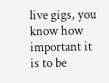live gigs, you know how important it is to be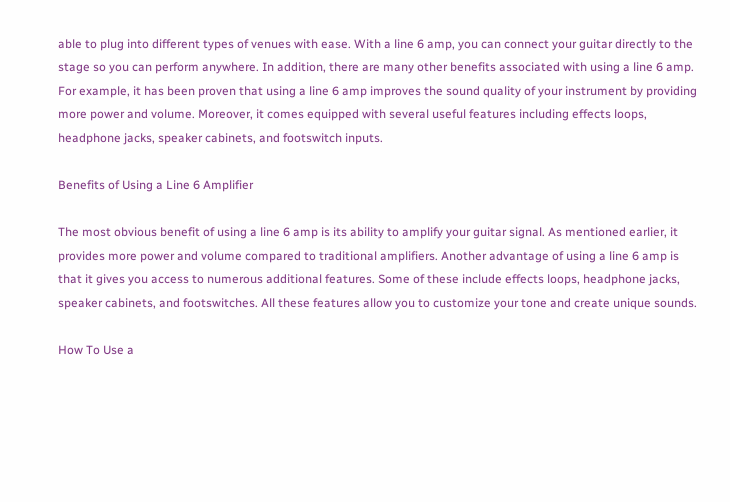able to plug into different types of venues with ease. With a line 6 amp, you can connect your guitar directly to the stage so you can perform anywhere. In addition, there are many other benefits associated with using a line 6 amp. For example, it has been proven that using a line 6 amp improves the sound quality of your instrument by providing more power and volume. Moreover, it comes equipped with several useful features including effects loops, headphone jacks, speaker cabinets, and footswitch inputs.

Benefits of Using a Line 6 Amplifier

The most obvious benefit of using a line 6 amp is its ability to amplify your guitar signal. As mentioned earlier, it provides more power and volume compared to traditional amplifiers. Another advantage of using a line 6 amp is that it gives you access to numerous additional features. Some of these include effects loops, headphone jacks, speaker cabinets, and footswitches. All these features allow you to customize your tone and create unique sounds.

How To Use a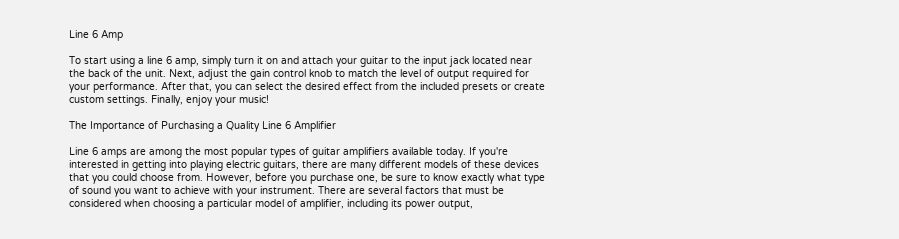Line 6 Amp

To start using a line 6 amp, simply turn it on and attach your guitar to the input jack located near the back of the unit. Next, adjust the gain control knob to match the level of output required for your performance. After that, you can select the desired effect from the included presets or create custom settings. Finally, enjoy your music!

The Importance of Purchasing a Quality Line 6 Amplifier

Line 6 amps are among the most popular types of guitar amplifiers available today. If you're interested in getting into playing electric guitars, there are many different models of these devices that you could choose from. However, before you purchase one, be sure to know exactly what type of sound you want to achieve with your instrument. There are several factors that must be considered when choosing a particular model of amplifier, including its power output,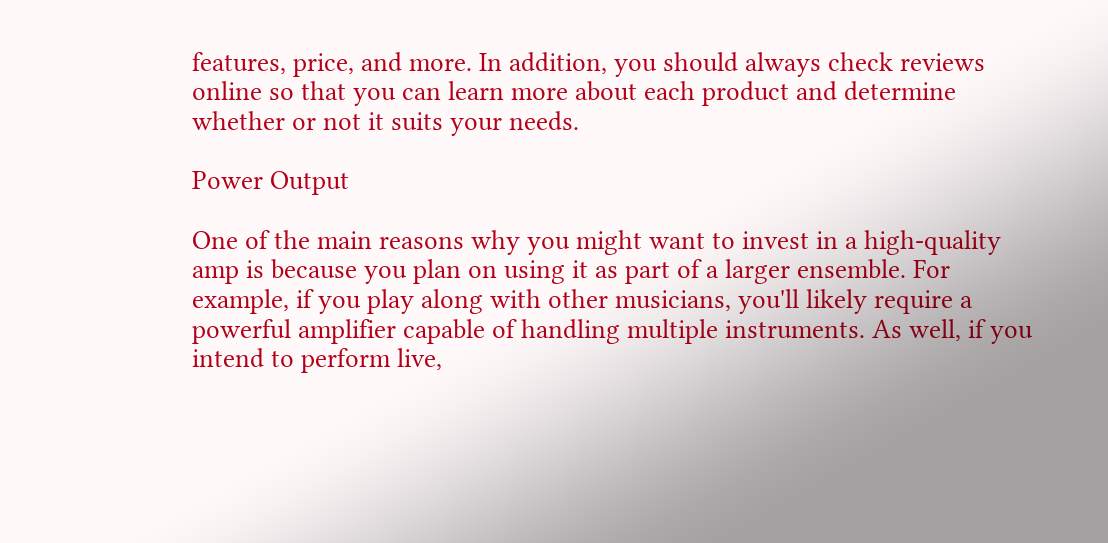features, price, and more. In addition, you should always check reviews online so that you can learn more about each product and determine whether or not it suits your needs.

Power Output

One of the main reasons why you might want to invest in a high-quality amp is because you plan on using it as part of a larger ensemble. For example, if you play along with other musicians, you'll likely require a powerful amplifier capable of handling multiple instruments. As well, if you intend to perform live,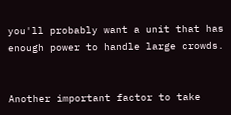you'll probably want a unit that has enough power to handle large crowds.


Another important factor to take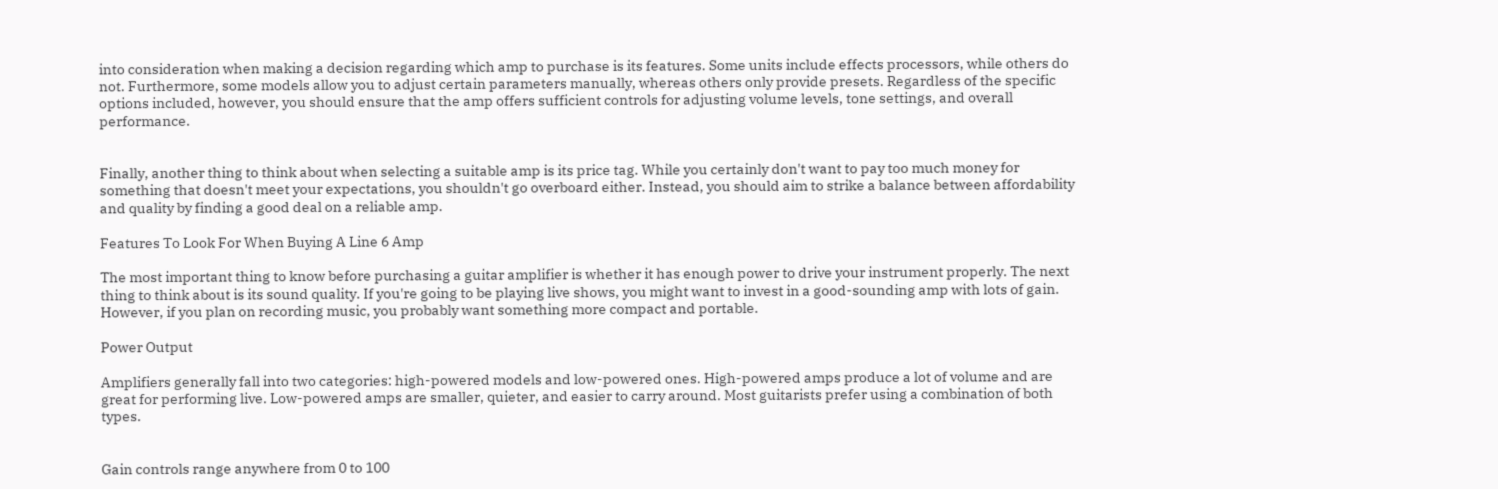into consideration when making a decision regarding which amp to purchase is its features. Some units include effects processors, while others do not. Furthermore, some models allow you to adjust certain parameters manually, whereas others only provide presets. Regardless of the specific options included, however, you should ensure that the amp offers sufficient controls for adjusting volume levels, tone settings, and overall performance.


Finally, another thing to think about when selecting a suitable amp is its price tag. While you certainly don't want to pay too much money for something that doesn't meet your expectations, you shouldn't go overboard either. Instead, you should aim to strike a balance between affordability and quality by finding a good deal on a reliable amp.

Features To Look For When Buying A Line 6 Amp

The most important thing to know before purchasing a guitar amplifier is whether it has enough power to drive your instrument properly. The next thing to think about is its sound quality. If you're going to be playing live shows, you might want to invest in a good-sounding amp with lots of gain. However, if you plan on recording music, you probably want something more compact and portable.

Power Output

Amplifiers generally fall into two categories: high-powered models and low-powered ones. High-powered amps produce a lot of volume and are great for performing live. Low-powered amps are smaller, quieter, and easier to carry around. Most guitarists prefer using a combination of both types.


Gain controls range anywhere from 0 to 100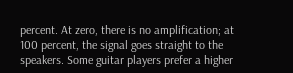percent. At zero, there is no amplification; at 100 percent, the signal goes straight to the speakers. Some guitar players prefer a higher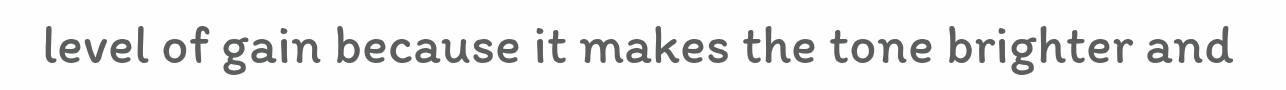level of gain because it makes the tone brighter and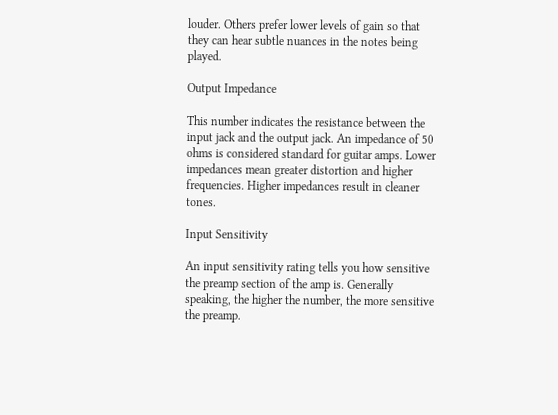louder. Others prefer lower levels of gain so that they can hear subtle nuances in the notes being played.

Output Impedance

This number indicates the resistance between the input jack and the output jack. An impedance of 50 ohms is considered standard for guitar amps. Lower impedances mean greater distortion and higher frequencies. Higher impedances result in cleaner tones.

Input Sensitivity

An input sensitivity rating tells you how sensitive the preamp section of the amp is. Generally speaking, the higher the number, the more sensitive the preamp.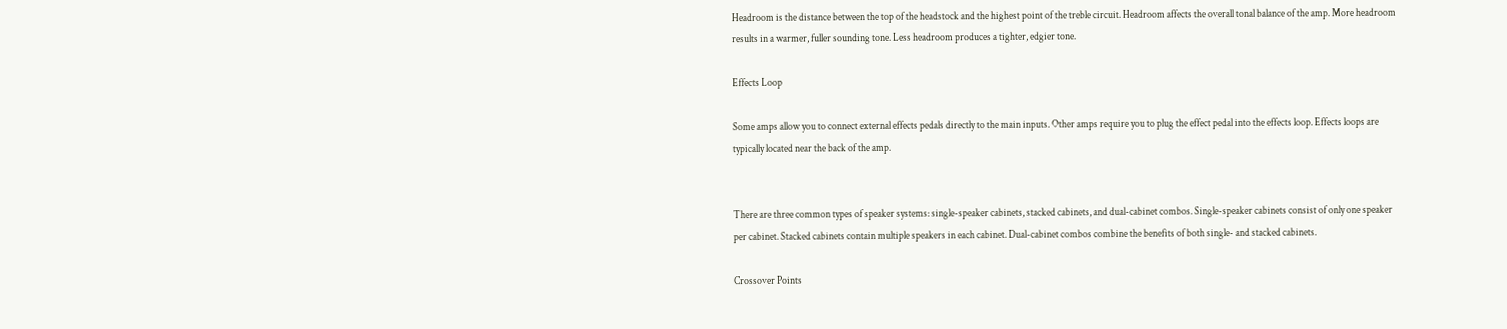Headroom is the distance between the top of the headstock and the highest point of the treble circuit. Headroom affects the overall tonal balance of the amp. More headroom results in a warmer, fuller sounding tone. Less headroom produces a tighter, edgier tone.

Effects Loop

Some amps allow you to connect external effects pedals directly to the main inputs. Other amps require you to plug the effect pedal into the effects loop. Effects loops are typically located near the back of the amp.


There are three common types of speaker systems: single-speaker cabinets, stacked cabinets, and dual-cabinet combos. Single-speaker cabinets consist of only one speaker per cabinet. Stacked cabinets contain multiple speakers in each cabinet. Dual-cabinet combos combine the benefits of both single- and stacked cabinets.

Crossover Points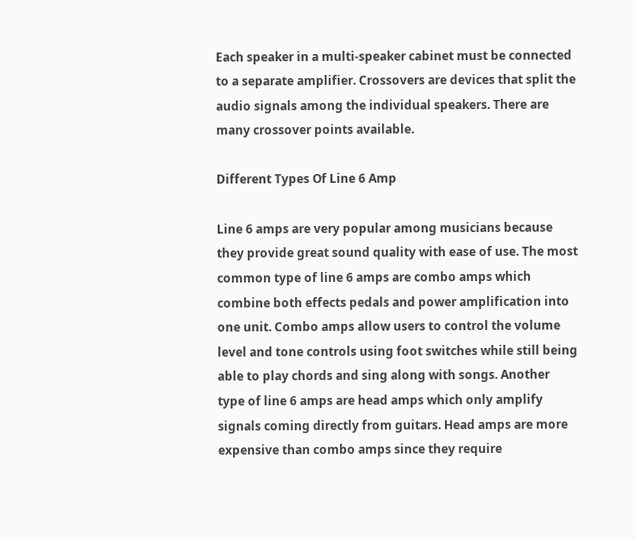Each speaker in a multi-speaker cabinet must be connected to a separate amplifier. Crossovers are devices that split the audio signals among the individual speakers. There are many crossover points available.

Different Types Of Line 6 Amp

Line 6 amps are very popular among musicians because they provide great sound quality with ease of use. The most common type of line 6 amps are combo amps which combine both effects pedals and power amplification into one unit. Combo amps allow users to control the volume level and tone controls using foot switches while still being able to play chords and sing along with songs. Another type of line 6 amps are head amps which only amplify signals coming directly from guitars. Head amps are more expensive than combo amps since they require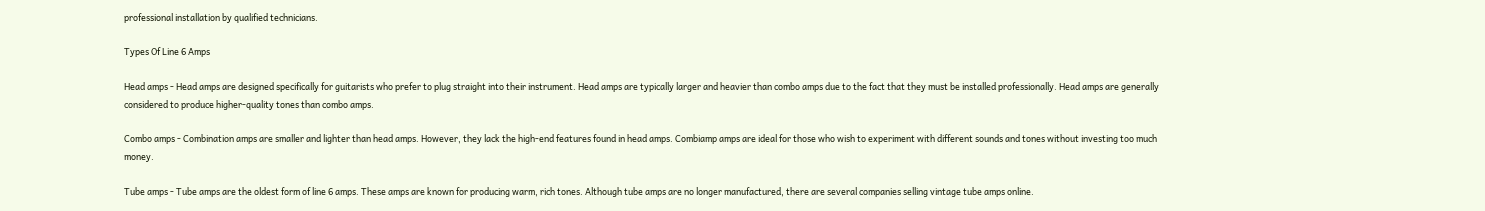professional installation by qualified technicians.

Types Of Line 6 Amps

Head amps - Head amps are designed specifically for guitarists who prefer to plug straight into their instrument. Head amps are typically larger and heavier than combo amps due to the fact that they must be installed professionally. Head amps are generally considered to produce higher-quality tones than combo amps.

Combo amps - Combination amps are smaller and lighter than head amps. However, they lack the high-end features found in head amps. Combiamp amps are ideal for those who wish to experiment with different sounds and tones without investing too much money.

Tube amps - Tube amps are the oldest form of line 6 amps. These amps are known for producing warm, rich tones. Although tube amps are no longer manufactured, there are several companies selling vintage tube amps online.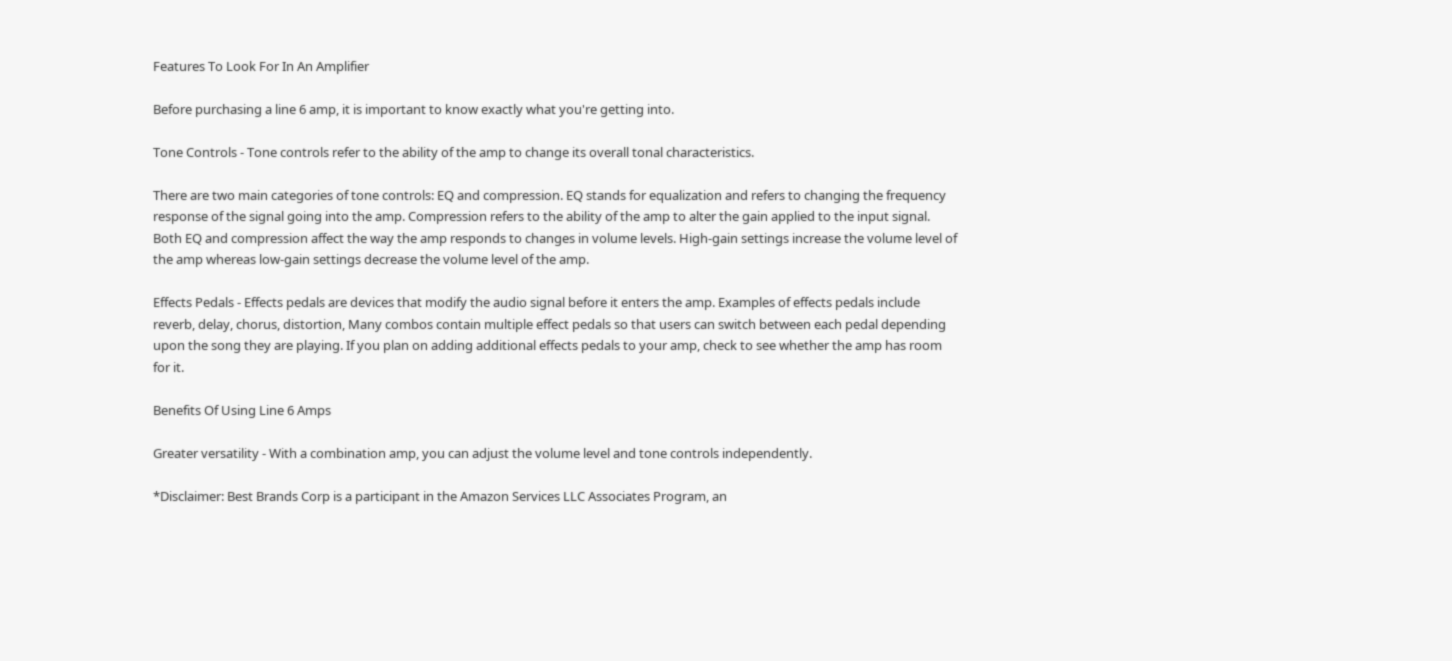Features To Look For In An Amplifier

Before purchasing a line 6 amp, it is important to know exactly what you're getting into.

Tone Controls - Tone controls refer to the ability of the amp to change its overall tonal characteristics.

There are two main categories of tone controls: EQ and compression. EQ stands for equalization and refers to changing the frequency response of the signal going into the amp. Compression refers to the ability of the amp to alter the gain applied to the input signal. Both EQ and compression affect the way the amp responds to changes in volume levels. High-gain settings increase the volume level of the amp whereas low-gain settings decrease the volume level of the amp.

Effects Pedals - Effects pedals are devices that modify the audio signal before it enters the amp. Examples of effects pedals include reverb, delay, chorus, distortion, Many combos contain multiple effect pedals so that users can switch between each pedal depending upon the song they are playing. If you plan on adding additional effects pedals to your amp, check to see whether the amp has room for it.

Benefits Of Using Line 6 Amps

Greater versatility - With a combination amp, you can adjust the volume level and tone controls independently.

*Disclaimer: Best Brands Corp is a participant in the Amazon Services LLC Associates Program, an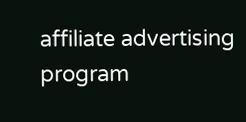affiliate advertising program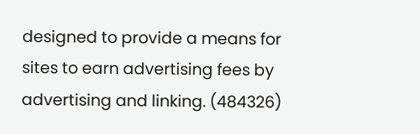designed to provide a means for sites to earn advertising fees by advertising and linking. (484326)